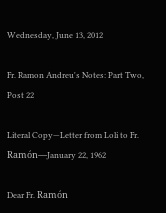Wednesday, June 13, 2012

Fr. Ramon Andreu's Notes: Part Two, Post 22

Literal Copy—Letter from Loli to Fr. Ramón—January 22, 1962

Dear Fr. Ramón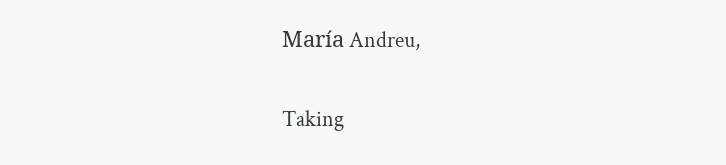María Andreu,

Taking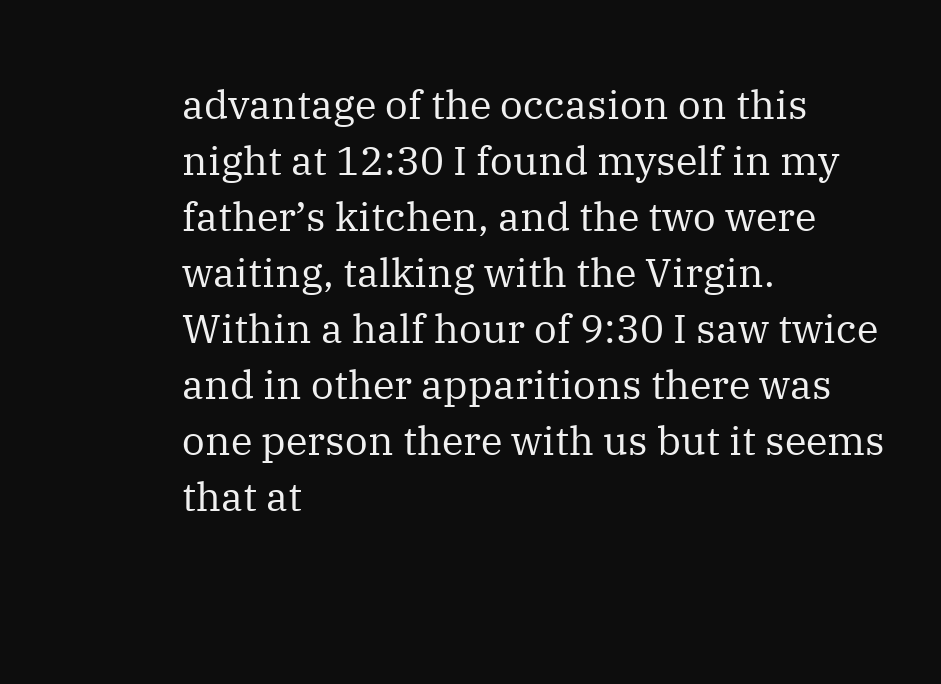advantage of the occasion on this night at 12:30 I found myself in my father’s kitchen, and the two were waiting, talking with the Virgin. Within a half hour of 9:30 I saw twice and in other apparitions there was one person there with us but it seems that at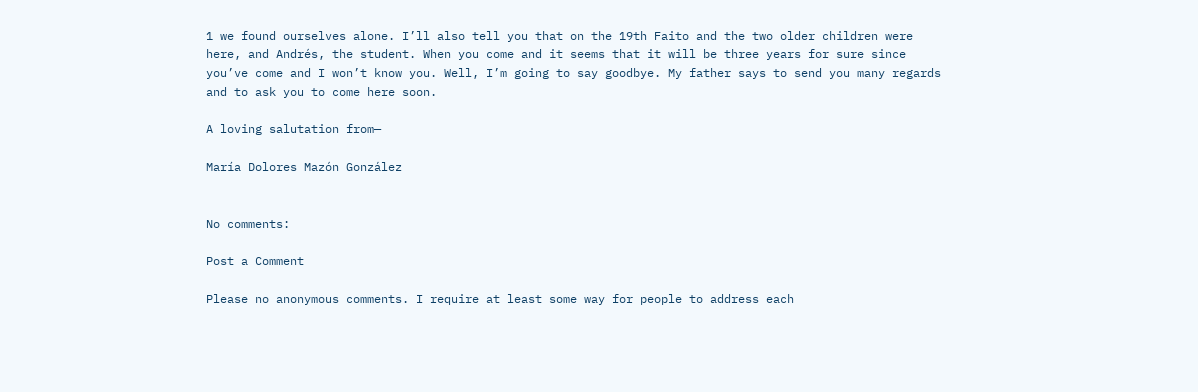1 we found ourselves alone. I’ll also tell you that on the 19th Faito and the two older children were here, and Andrés, the student. When you come and it seems that it will be three years for sure since you’ve come and I won’t know you. Well, I’m going to say goodbye. My father says to send you many regards and to ask you to come here soon.

A loving salutation from—

María Dolores Mazón González


No comments:

Post a Comment

Please no anonymous comments. I require at least some way for people to address each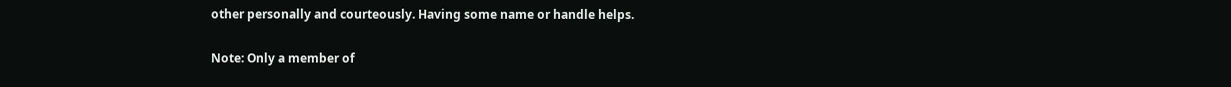other personally and courteously. Having some name or handle helps.

Note: Only a member of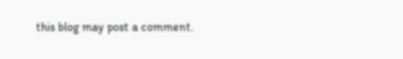this blog may post a comment.